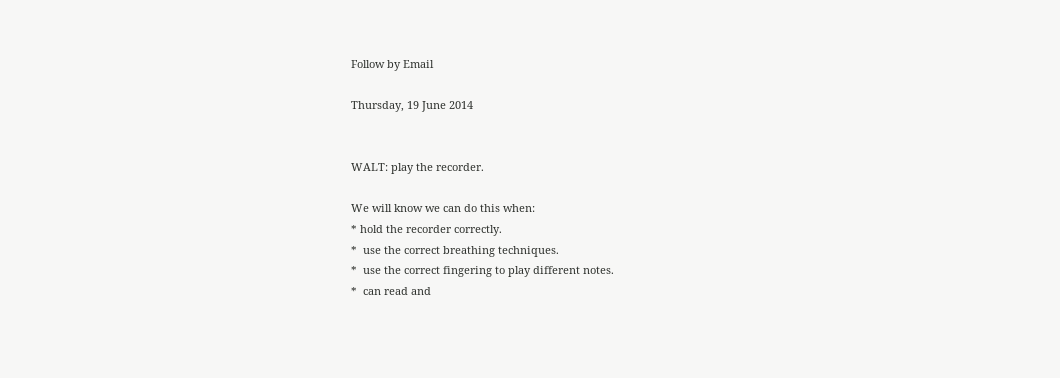Follow by Email

Thursday, 19 June 2014


WALT: play the recorder.

We will know we can do this when:
* hold the recorder correctly.
*  use the correct breathing techniques.
*  use the correct fingering to play different notes.
*  can read and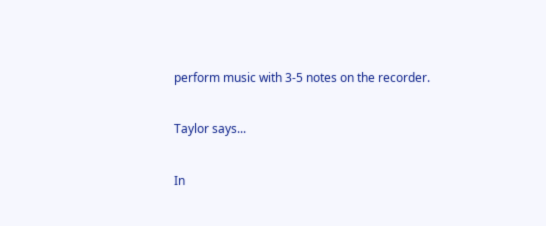perform music with 3-5 notes on the recorder.

Taylor says...

In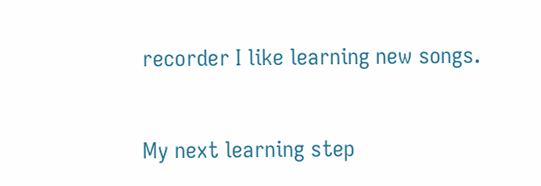recorder I like learning new songs.


My next learning step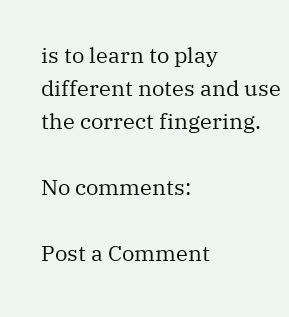is to learn to play different notes and use the correct fingering.

No comments:

Post a Comment